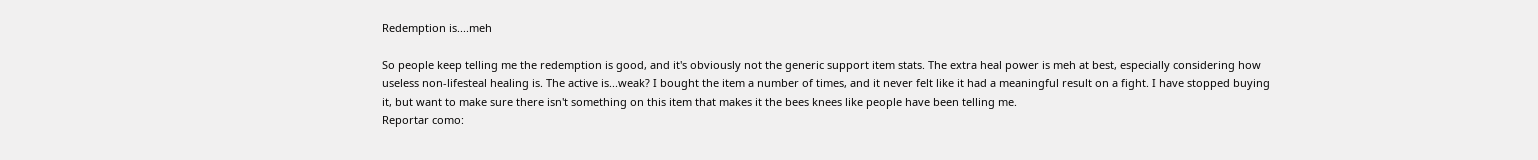Redemption is....meh

So people keep telling me the redemption is good, and it's obviously not the generic support item stats. The extra heal power is meh at best, especially considering how useless non-lifesteal healing is. The active is...weak? I bought the item a number of times, and it never felt like it had a meaningful result on a fight. I have stopped buying it, but want to make sure there isn't something on this item that makes it the bees knees like people have been telling me.
Reportar como: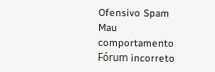Ofensivo Spam Mau comportamento Fórum incorreto